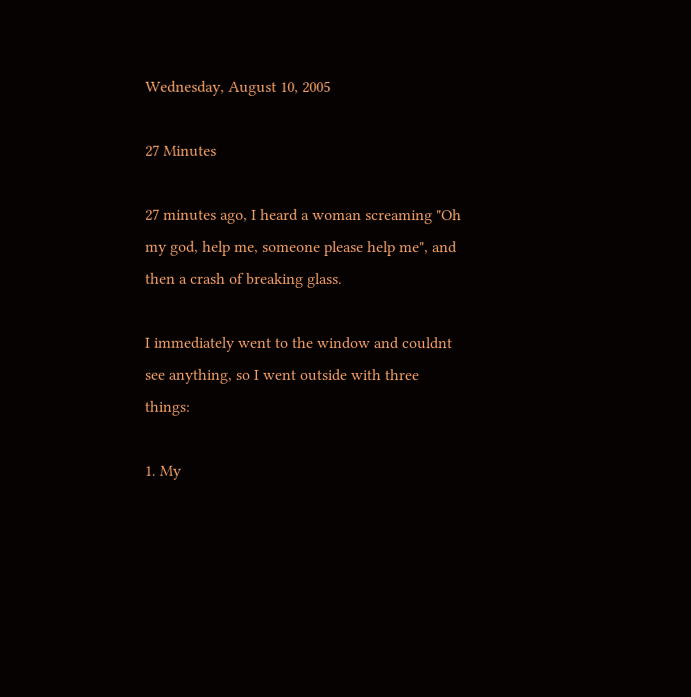Wednesday, August 10, 2005

27 Minutes

27 minutes ago, I heard a woman screaming "Oh my god, help me, someone please help me", and then a crash of breaking glass.

I immediately went to the window and couldnt see anything, so I went outside with three things:

1. My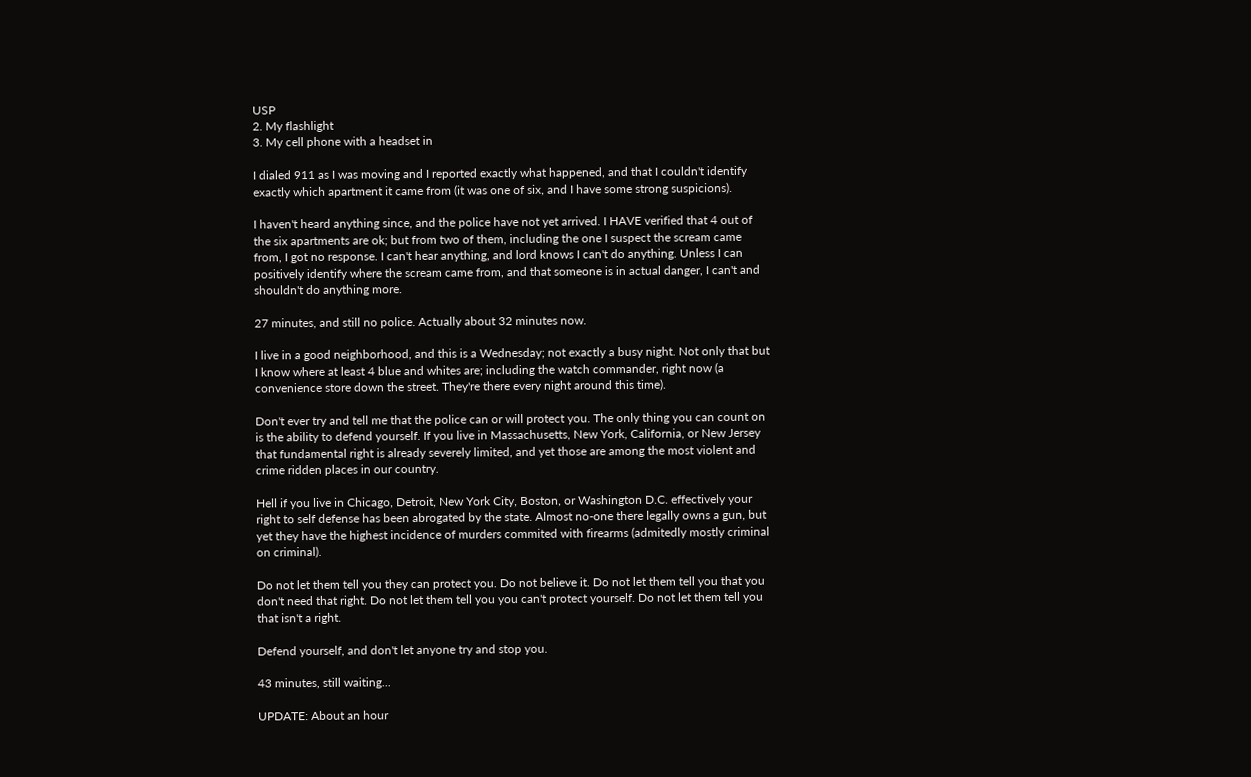USP
2. My flashlight
3. My cell phone with a headset in

I dialed 911 as I was moving and I reported exactly what happened, and that I couldn't identify exactly which apartment it came from (it was one of six, and I have some strong suspicions).

I haven't heard anything since, and the police have not yet arrived. I HAVE verified that 4 out of the six apartments are ok; but from two of them, including the one I suspect the scream came from, I got no response. I can't hear anything, and lord knows I can't do anything. Unless I can positively identify where the scream came from, and that someone is in actual danger, I can't and shouldn't do anything more.

27 minutes, and still no police. Actually about 32 minutes now.

I live in a good neighborhood, and this is a Wednesday; not exactly a busy night. Not only that but I know where at least 4 blue and whites are; including the watch commander, right now (a convenience store down the street. They're there every night around this time).

Don't ever try and tell me that the police can or will protect you. The only thing you can count on is the ability to defend yourself. If you live in Massachusetts, New York, California, or New Jersey that fundamental right is already severely limited, and yet those are among the most violent and crime ridden places in our country.

Hell if you live in Chicago, Detroit, New York City, Boston, or Washington D.C. effectively your right to self defense has been abrogated by the state. Almost no-one there legally owns a gun, but yet they have the highest incidence of murders commited with firearms (admitedly mostly criminal on criminal).

Do not let them tell you they can protect you. Do not believe it. Do not let them tell you that you don't need that right. Do not let them tell you you can't protect yourself. Do not let them tell you that isn't a right.

Defend yourself, and don't let anyone try and stop you.

43 minutes, still waiting...

UPDATE: About an hour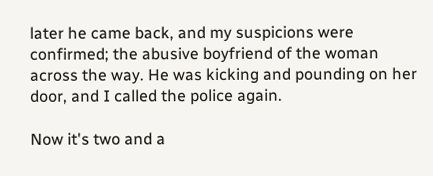later he came back, and my suspicions were confirmed; the abusive boyfriend of the woman across the way. He was kicking and pounding on her door, and I called the police again.

Now it's two and a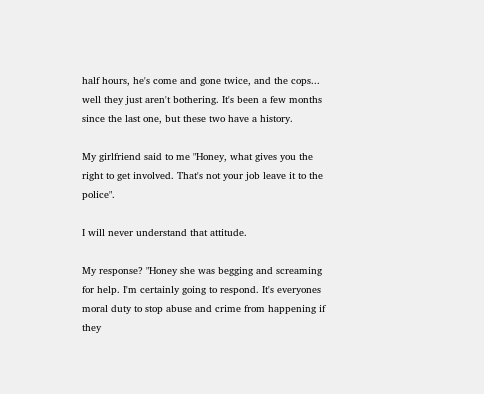half hours, he's come and gone twice, and the cops... well they just aren't bothering. It's been a few months since the last one, but these two have a history.

My girlfriend said to me "Honey, what gives you the right to get involved. That's not your job leave it to the police".

I will never understand that attitude.

My response? "Honey she was begging and screaming for help. I'm certainly going to respond. It's everyones moral duty to stop abuse and crime from happening if they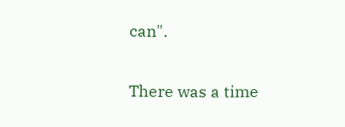can".

There was a time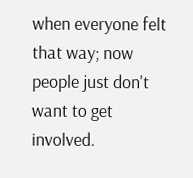when everyone felt that way; now people just don't want to get involved.